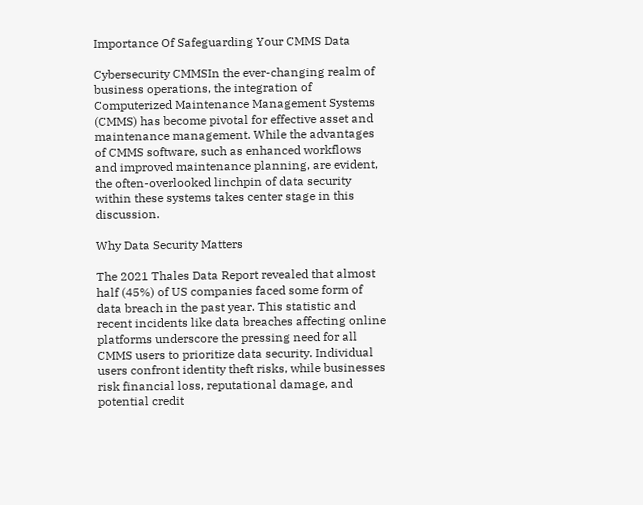Importance Of Safeguarding Your CMMS Data

Cybersecurity CMMSIn the ever-changing realm of business operations, the integration of Computerized Maintenance Management Systems (CMMS) has become pivotal for effective asset and maintenance management. While the advantages of CMMS software, such as enhanced workflows and improved maintenance planning, are evident, the often-overlooked linchpin of data security within these systems takes center stage in this discussion.

Why Data Security Matters

The 2021 Thales Data Report revealed that almost half (45%) of US companies faced some form of data breach in the past year. This statistic and recent incidents like data breaches affecting online platforms underscore the pressing need for all CMMS users to prioritize data security. Individual users confront identity theft risks, while businesses risk financial loss, reputational damage, and potential credit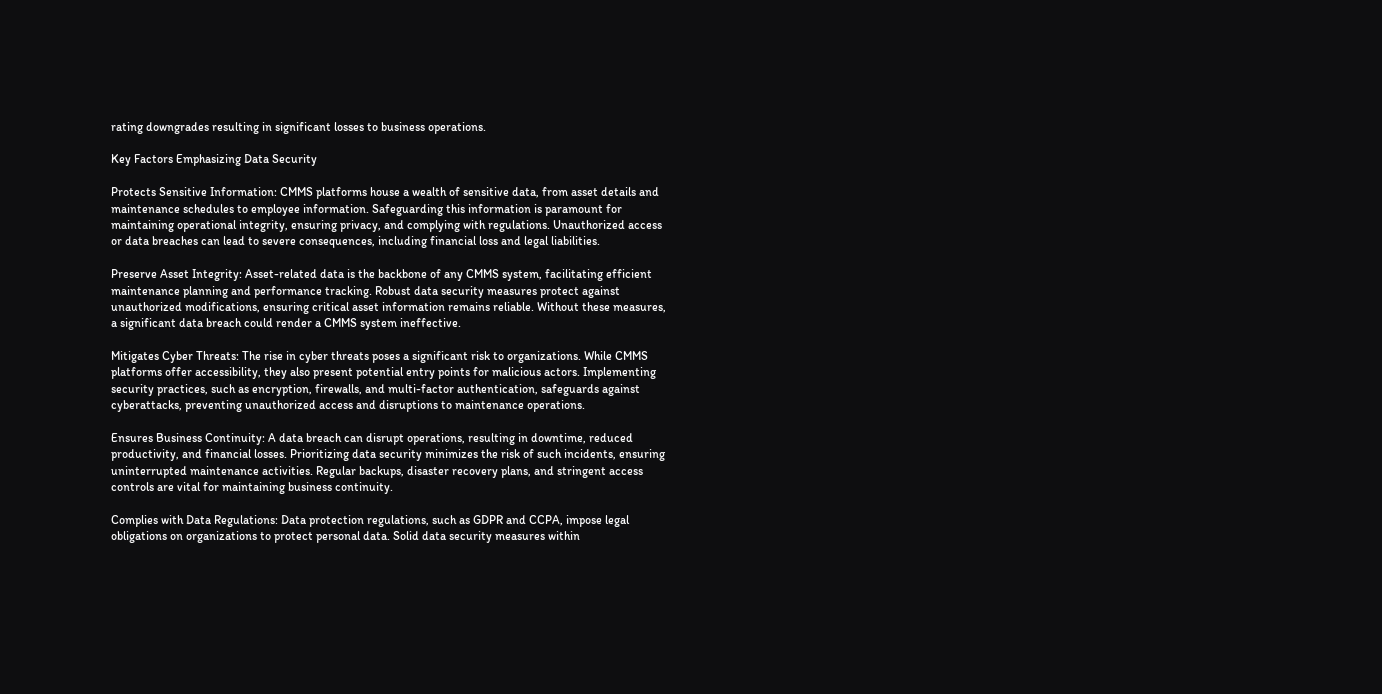rating downgrades resulting in significant losses to business operations.

Key Factors Emphasizing Data Security

Protects Sensitive Information: CMMS platforms house a wealth of sensitive data, from asset details and maintenance schedules to employee information. Safeguarding this information is paramount for maintaining operational integrity, ensuring privacy, and complying with regulations. Unauthorized access or data breaches can lead to severe consequences, including financial loss and legal liabilities.

Preserve Asset Integrity: Asset-related data is the backbone of any CMMS system, facilitating efficient maintenance planning and performance tracking. Robust data security measures protect against unauthorized modifications, ensuring critical asset information remains reliable. Without these measures, a significant data breach could render a CMMS system ineffective.

Mitigates Cyber Threats: The rise in cyber threats poses a significant risk to organizations. While CMMS platforms offer accessibility, they also present potential entry points for malicious actors. Implementing security practices, such as encryption, firewalls, and multi-factor authentication, safeguards against cyberattacks, preventing unauthorized access and disruptions to maintenance operations.

Ensures Business Continuity: A data breach can disrupt operations, resulting in downtime, reduced productivity, and financial losses. Prioritizing data security minimizes the risk of such incidents, ensuring uninterrupted maintenance activities. Regular backups, disaster recovery plans, and stringent access controls are vital for maintaining business continuity.

Complies with Data Regulations: Data protection regulations, such as GDPR and CCPA, impose legal obligations on organizations to protect personal data. Solid data security measures within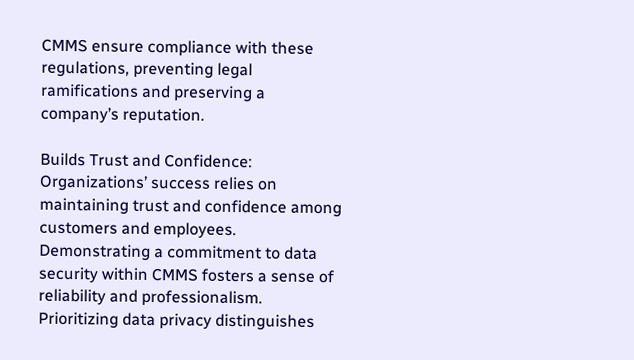CMMS ensure compliance with these regulations, preventing legal ramifications and preserving a company’s reputation.

Builds Trust and Confidence: Organizations’ success relies on maintaining trust and confidence among customers and employees. Demonstrating a commitment to data security within CMMS fosters a sense of reliability and professionalism. Prioritizing data privacy distinguishes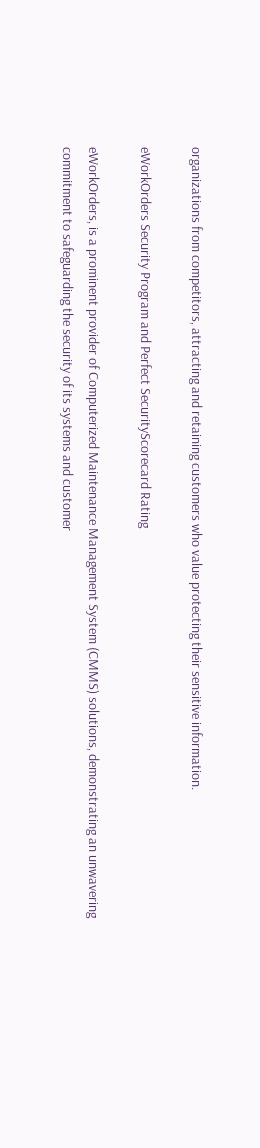organizations from competitors, attracting and retaining customers who value protecting their sensitive information.

eWorkOrders Security Program and Perfect SecurityScorecard Rating

eWorkOrders, is a prominent provider of Computerized Maintenance Management System (CMMS) solutions, demonstrating an unwavering commitment to safeguarding the security of its systems and customer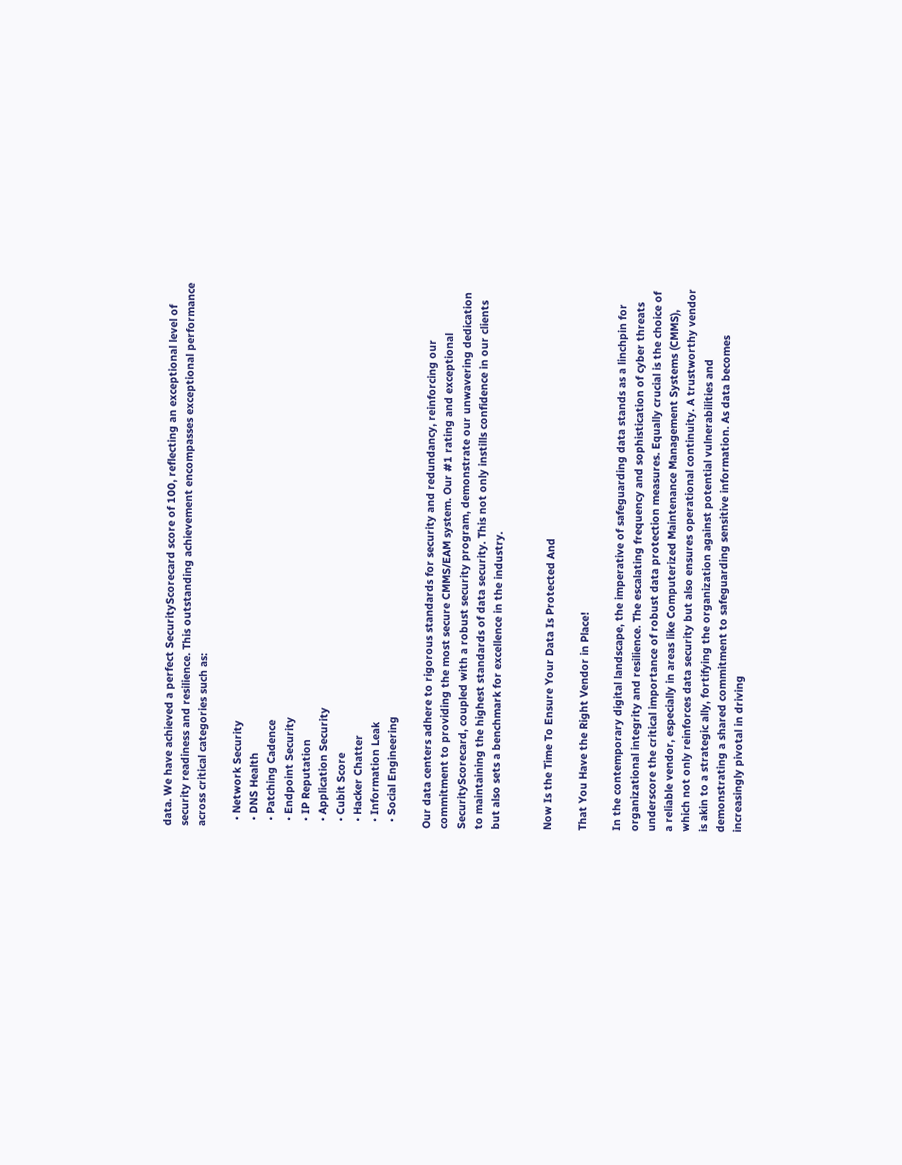data. We have achieved a perfect SecurityScorecard score of 100, reflecting an exceptional level of security readiness and resilience. This outstanding achievement encompasses exceptional performance across critical categories such as:

  • Network Security
  • DNS Health
  • Patching Cadence
  • Endpoint Security
  • IP Reputation
  • Application Security
  • Cubit Score
  • Hacker Chatter
  • Information Leak
  • Social Engineering

Our data centers adhere to rigorous standards for security and redundancy, reinforcing our commitment to providing the most secure CMMS/EAM system. Our #1 rating and exceptional SecurityScorecard, coupled with a robust security program, demonstrate our unwavering dedication to maintaining the highest standards of data security. This not only instills confidence in our clients but also sets a benchmark for excellence in the industry.


Now Is the Time To Ensure Your Data Is Protected And

That You Have the Right Vendor in Place!

In the contemporary digital landscape, the imperative of safeguarding data stands as a linchpin for organizational integrity and resilience. The escalating frequency and sophistication of cyber threats underscore the critical importance of robust data protection measures. Equally crucial is the choice of a reliable vendor, especially in areas like Computerized Maintenance Management Systems (CMMS), which not only reinforces data security but also ensures operational continuity. A trustworthy vendor is akin to a strategic ally, fortifying the organization against potential vulnerabilities and demonstrating a shared commitment to safeguarding sensitive information. As data becomes increasingly pivotal in driving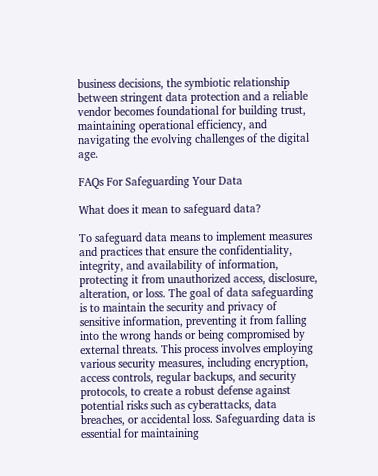business decisions, the symbiotic relationship between stringent data protection and a reliable vendor becomes foundational for building trust, maintaining operational efficiency, and navigating the evolving challenges of the digital age.

FAQs For Safeguarding Your Data

What does it mean to safeguard data?

To safeguard data means to implement measures and practices that ensure the confidentiality, integrity, and availability of information, protecting it from unauthorized access, disclosure, alteration, or loss. The goal of data safeguarding is to maintain the security and privacy of sensitive information, preventing it from falling into the wrong hands or being compromised by external threats. This process involves employing various security measures, including encryption, access controls, regular backups, and security protocols, to create a robust defense against potential risks such as cyberattacks, data breaches, or accidental loss. Safeguarding data is essential for maintaining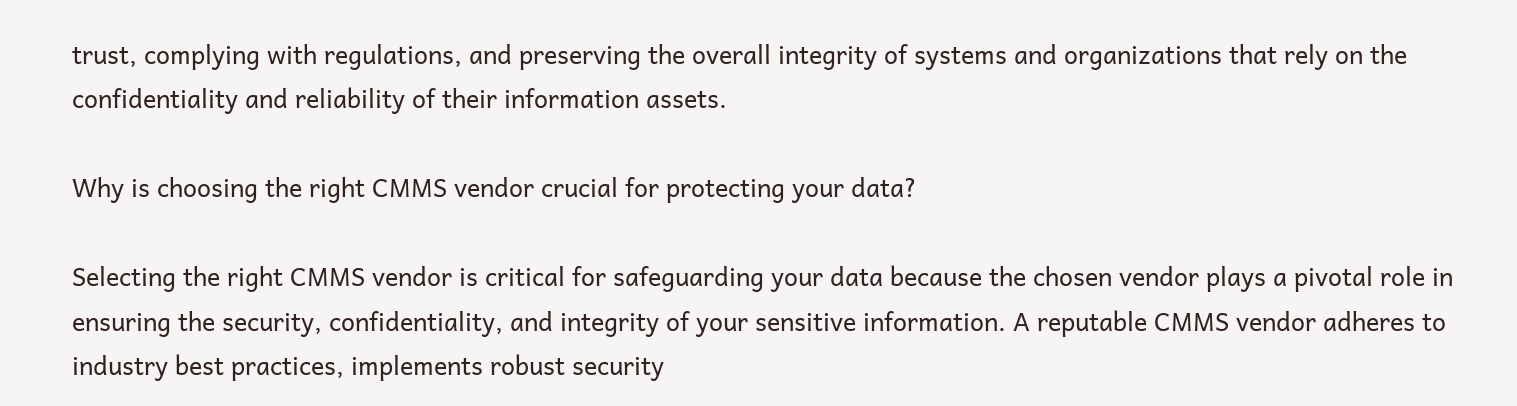trust, complying with regulations, and preserving the overall integrity of systems and organizations that rely on the confidentiality and reliability of their information assets.

Why is choosing the right CMMS vendor crucial for protecting your data?

Selecting the right CMMS vendor is critical for safeguarding your data because the chosen vendor plays a pivotal role in ensuring the security, confidentiality, and integrity of your sensitive information. A reputable CMMS vendor adheres to industry best practices, implements robust security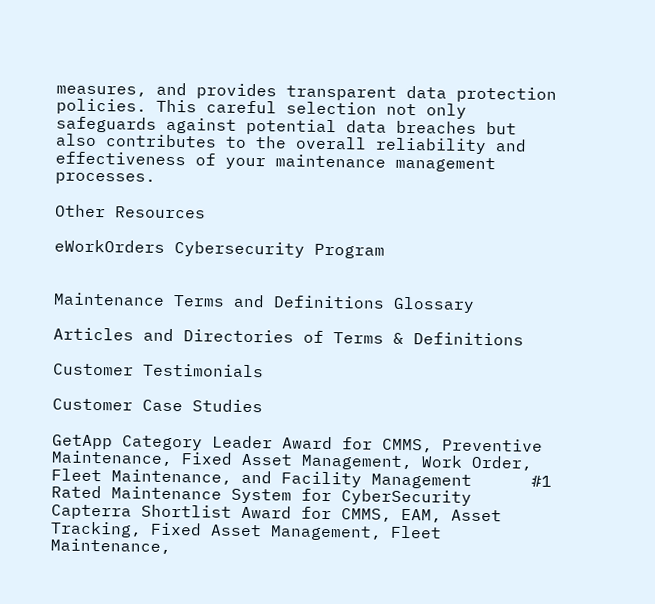measures, and provides transparent data protection policies. This careful selection not only safeguards against potential data breaches but also contributes to the overall reliability and effectiveness of your maintenance management processes.

Other Resources

eWorkOrders Cybersecurity Program


Maintenance Terms and Definitions Glossary

Articles and Directories of Terms & Definitions

Customer Testimonials

Customer Case Studies

GetApp Category Leader Award for CMMS, Preventive Maintenance, Fixed Asset Management, Work Order, Fleet Maintenance, and Facility Management      #1 Rated Maintenance System for CyberSecurity      Capterra Shortlist Award for CMMS, EAM, Asset Tracking, Fixed Asset Management, Fleet Maintenance,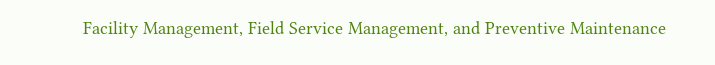Facility Management, Field Service Management, and Preventive Maintenance